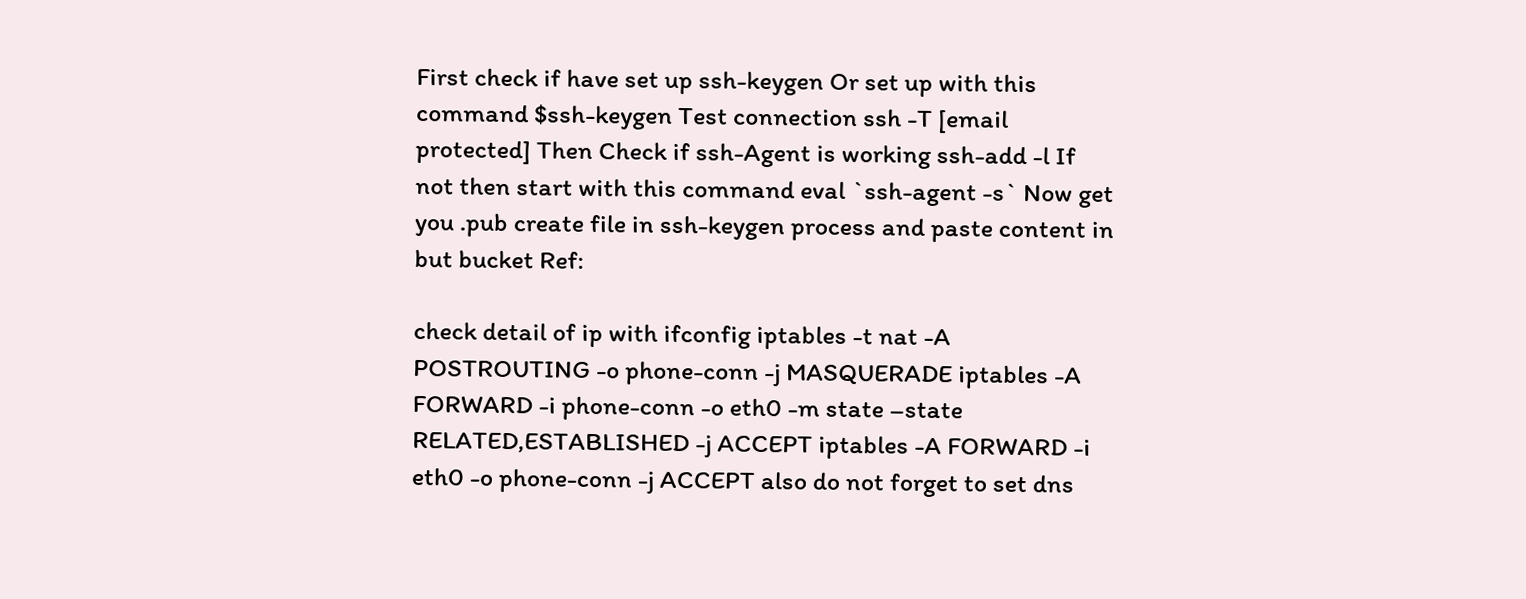First check if have set up ssh-keygen Or set up with this command $ssh-keygen Test connection ssh -T [email protected] Then Check if ssh-Agent is working ssh-add -l If not then start with this command eval `ssh-agent -s` Now get you .pub create file in ssh-keygen process and paste content in but bucket Ref:

check detail of ip with ifconfig iptables -t nat -A POSTROUTING -o phone-conn -j MASQUERADE iptables -A FORWARD -i phone-conn -o eth0 -m state –state RELATED,ESTABLISHED -j ACCEPT iptables -A FORWARD -i eth0 -o phone-conn -j ACCEPT also do not forget to set dns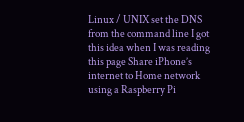Linux / UNIX set the DNS from the command line I got this idea when I was reading this page Share iPhone’s internet to Home network using a Raspberry Pi